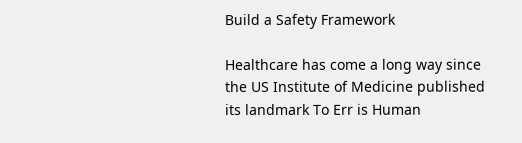Build a Safety Framework

Healthcare has come a long way since the US Institute of Medicine published its landmark To Err is Human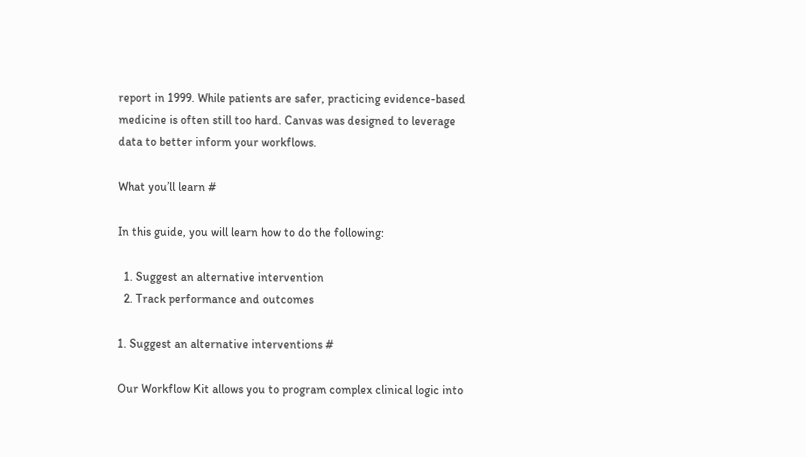report in 1999. While patients are safer, practicing evidence-based medicine is often still too hard. Canvas was designed to leverage data to better inform your workflows.

What you’ll learn #

In this guide, you will learn how to do the following:

  1. Suggest an alternative intervention
  2. Track performance and outcomes

1. Suggest an alternative interventions #

Our Workflow Kit allows you to program complex clinical logic into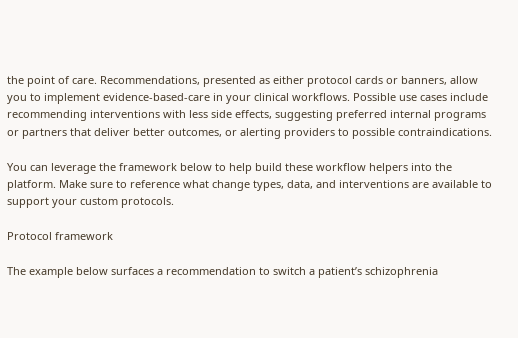the point of care. Recommendations, presented as either protocol cards or banners, allow you to implement evidence-based-care in your clinical workflows. Possible use cases include recommending interventions with less side effects, suggesting preferred internal programs or partners that deliver better outcomes, or alerting providers to possible contraindications.

You can leverage the framework below to help build these workflow helpers into the platform. Make sure to reference what change types, data, and interventions are available to support your custom protocols.

Protocol framework

The example below surfaces a recommendation to switch a patient’s schizophrenia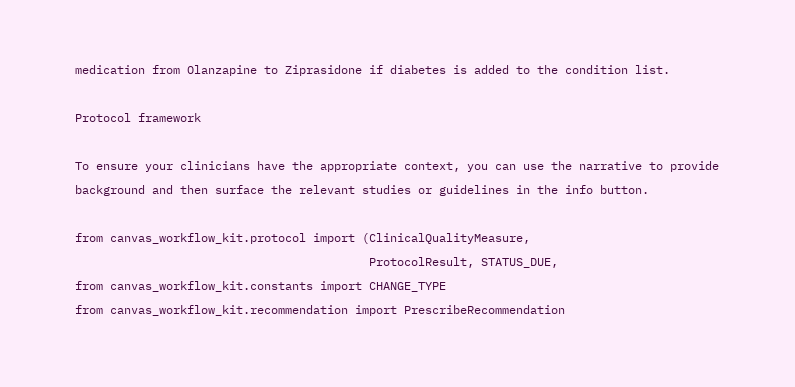medication from Olanzapine to Ziprasidone if diabetes is added to the condition list.

Protocol framework

To ensure your clinicians have the appropriate context, you can use the narrative to provide background and then surface the relevant studies or guidelines in the info button.

from canvas_workflow_kit.protocol import (ClinicalQualityMeasure,
                                          ProtocolResult, STATUS_DUE,
from canvas_workflow_kit.constants import CHANGE_TYPE
from canvas_workflow_kit.recommendation import PrescribeRecommendation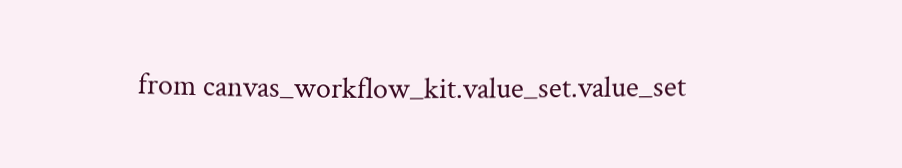from canvas_workflow_kit.value_set.value_set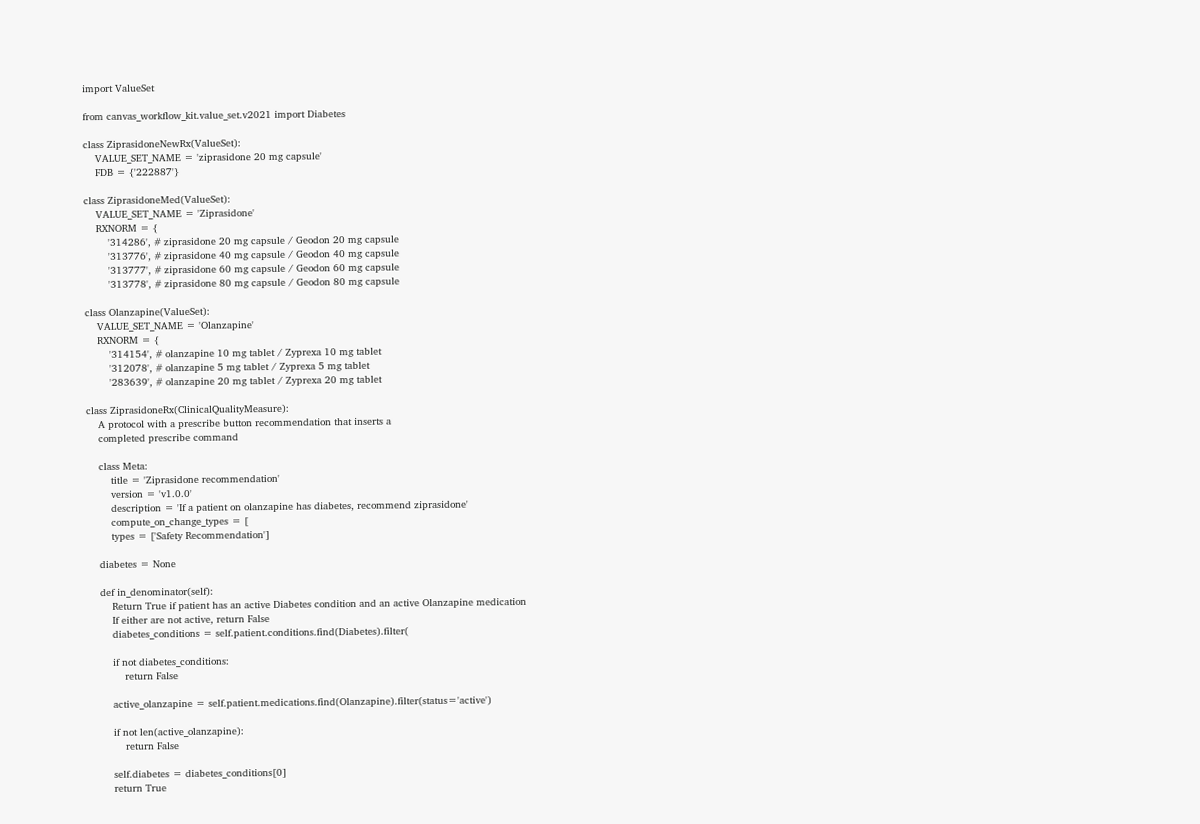import ValueSet

from canvas_workflow_kit.value_set.v2021 import Diabetes

class ZiprasidoneNewRx(ValueSet):
    VALUE_SET_NAME = 'ziprasidone 20 mg capsule'
    FDB = {'222887'}

class ZiprasidoneMed(ValueSet):
    VALUE_SET_NAME = 'Ziprasidone'
    RXNORM = {
        '314286', # ziprasidone 20 mg capsule / Geodon 20 mg capsule
        '313776', # ziprasidone 40 mg capsule / Geodon 40 mg capsule
        '313777', # ziprasidone 60 mg capsule / Geodon 60 mg capsule
        '313778', # ziprasidone 80 mg capsule / Geodon 80 mg capsule

class Olanzapine(ValueSet):
    VALUE_SET_NAME = 'Olanzapine'
    RXNORM = {
        '314154', # olanzapine 10 mg tablet / Zyprexa 10 mg tablet
        '312078', # olanzapine 5 mg tablet / Zyprexa 5 mg tablet
        '283639', # olanzapine 20 mg tablet / Zyprexa 20 mg tablet

class ZiprasidoneRx(ClinicalQualityMeasure):
    A protocol with a prescribe button recommendation that inserts a
    completed prescribe command

    class Meta:
        title = 'Ziprasidone recommendation'
        version = 'v1.0.0'
        description = 'If a patient on olanzapine has diabetes, recommend ziprasidone'
        compute_on_change_types = [
        types = ['Safety Recommendation']

    diabetes = None

    def in_denominator(self):
        Return True if patient has an active Diabetes condition and an active Olanzapine medication
        If either are not active, return False
        diabetes_conditions = self.patient.conditions.find(Diabetes).filter(

        if not diabetes_conditions:
            return False

        active_olanzapine = self.patient.medications.find(Olanzapine).filter(status='active')

        if not len(active_olanzapine):
            return False

        self.diabetes = diabetes_conditions[0]
        return True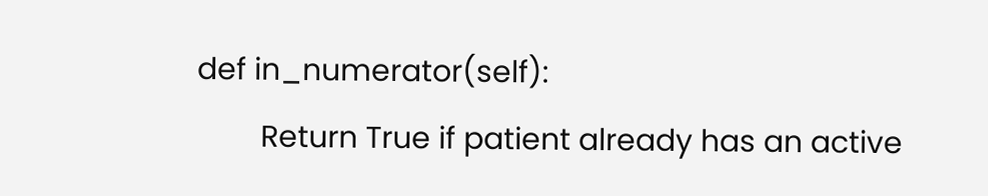def in_numerator(self):
        Return True if patient already has an active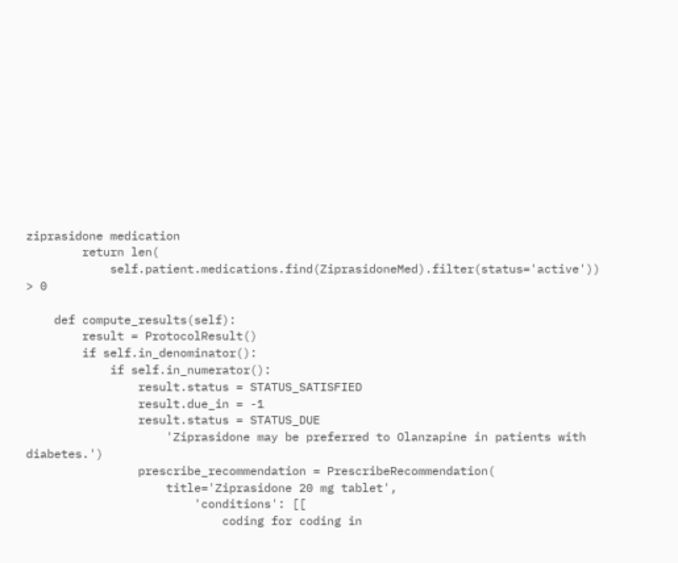ziprasidone medication
        return len(
            self.patient.medications.find(ZiprasidoneMed).filter(status='active')) > 0

    def compute_results(self):
        result = ProtocolResult()
        if self.in_denominator():
            if self.in_numerator():
                result.status = STATUS_SATISFIED
                result.due_in = -1
                result.status = STATUS_DUE
                    'Ziprasidone may be preferred to Olanzapine in patients with diabetes.')
                prescribe_recommendation = PrescribeRecommendation(
                    title='Ziprasidone 20 mg tablet',
                        'conditions': [[
                            coding for coding in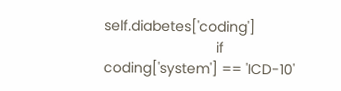self.diabetes['coding']
                            if coding['system'] == 'ICD-10'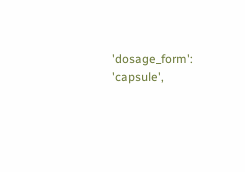'dosage_form': 'capsule',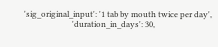'sig_original_input': '1 tab by mouth twice per day',
                        'duration_in_days': 30,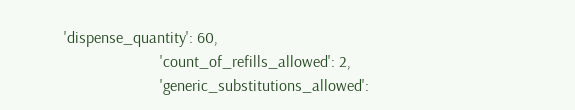'dispense_quantity': 60,
                        'count_of_refills_allowed': 2,
                        'generic_substitutions_allowed':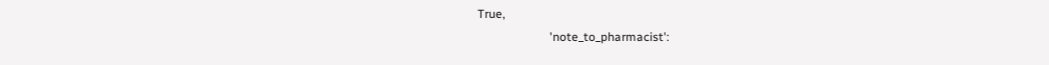True,
                        'note_to_pharmacist':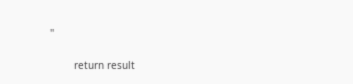''

        return result